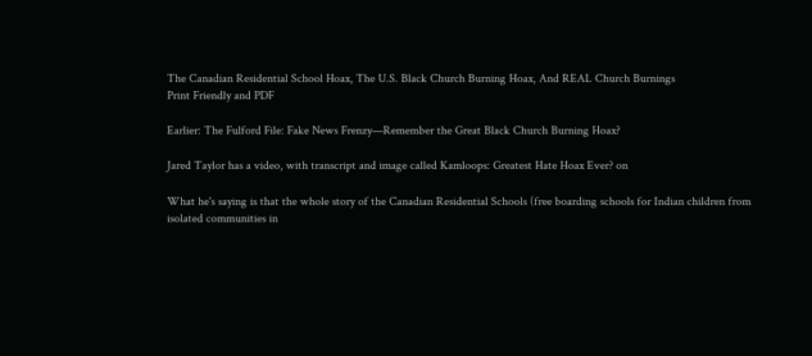The Canadian Residential School Hoax, The U.S. Black Church Burning Hoax, And REAL Church Burnings
Print Friendly and PDF

Earlier: The Fulford File: Fake News Frenzy—Remember the Great Black Church Burning Hoax?

Jared Taylor has a video, with transcript and image called Kamloops: Greatest Hate Hoax Ever? on

What he's saying is that the whole story of the Canadian Residential Schools (free boarding schools for Indian children from isolated communities in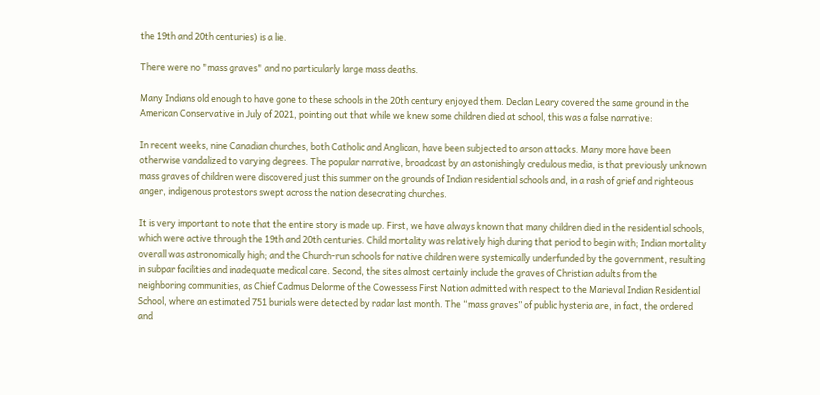the 19th and 20th centuries) is a lie.

There were no "mass graves" and no particularly large mass deaths.

Many Indians old enough to have gone to these schools in the 20th century enjoyed them. Declan Leary covered the same ground in the American Conservative in July of 2021, pointing out that while we knew some children died at school, this was a false narrative:

In recent weeks, nine Canadian churches, both Catholic and Anglican, have been subjected to arson attacks. Many more have been otherwise vandalized to varying degrees. The popular narrative, broadcast by an astonishingly credulous media, is that previously unknown mass graves of children were discovered just this summer on the grounds of Indian residential schools and, in a rash of grief and righteous anger, indigenous protestors swept across the nation desecrating churches.

It is very important to note that the entire story is made up. First, we have always known that many children died in the residential schools, which were active through the 19th and 20th centuries. Child mortality was relatively high during that period to begin with; Indian mortality overall was astronomically high; and the Church-run schools for native children were systemically underfunded by the government, resulting in subpar facilities and inadequate medical care. Second, the sites almost certainly include the graves of Christian adults from the neighboring communities, as Chief Cadmus Delorme of the Cowessess First Nation admitted with respect to the Marieval Indian Residential School, where an estimated 751 burials were detected by radar last month. The “mass graves” of public hysteria are, in fact, the ordered and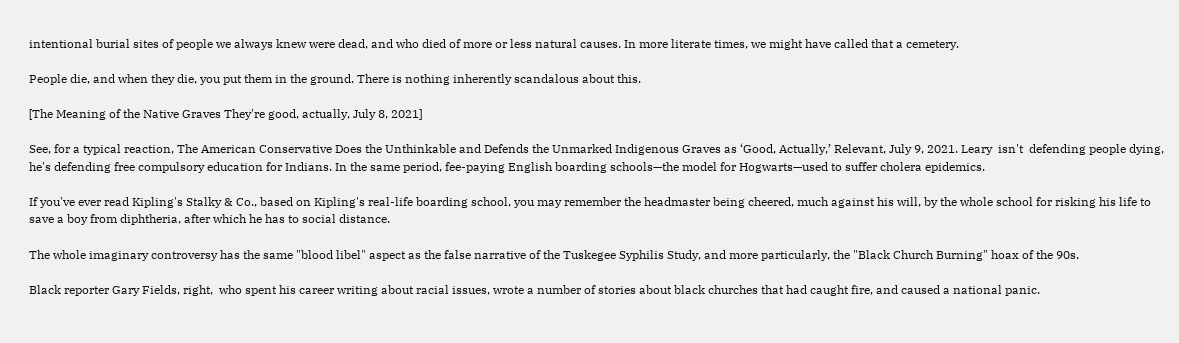intentional burial sites of people we always knew were dead, and who died of more or less natural causes. In more literate times, we might have called that a cemetery.

People die, and when they die, you put them in the ground. There is nothing inherently scandalous about this.

[The Meaning of the Native Graves They're good, actually, July 8, 2021]

See, for a typical reaction, The American Conservative Does the Unthinkable and Defends the Unmarked Indigenous Graves as ‘Good, Actually,’ Relevant, July 9, 2021. Leary  isn't  defending people dying, he's defending free compulsory education for Indians. In the same period, fee-paying English boarding schools—the model for Hogwarts—used to suffer cholera epidemics.

If you've ever read Kipling's Stalky & Co., based on Kipling's real-life boarding school, you may remember the headmaster being cheered, much against his will, by the whole school for risking his life to save a boy from diphtheria, after which he has to social distance.

The whole imaginary controversy has the same "blood libel" aspect as the false narrative of the Tuskegee Syphilis Study, and more particularly, the "Black Church Burning" hoax of the 90s.

Black reporter Gary Fields, right,  who spent his career writing about racial issues, wrote a number of stories about black churches that had caught fire, and caused a national panic.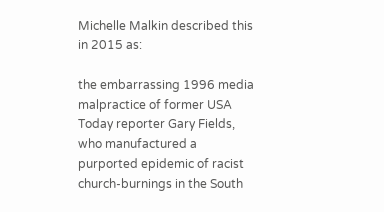Michelle Malkin described this in 2015 as:

the embarrassing 1996 media malpractice of former USA Today reporter Gary Fields, who manufactured a purported epidemic of racist church-burnings in the South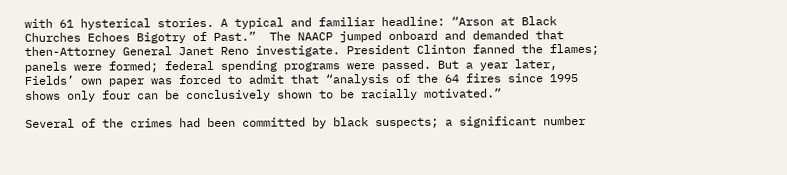with 61 hysterical stories. A typical and familiar headline: “Arson at Black Churches Echoes Bigotry of Past.”  The NAACP jumped onboard and demanded that then-Attorney General Janet Reno investigate. President Clinton fanned the flames; panels were formed; federal spending programs were passed. But a year later, Fields’ own paper was forced to admit that “analysis of the 64 fires since 1995 shows only four can be conclusively shown to be racially motivated.”

Several of the crimes had been committed by black suspects; a significant number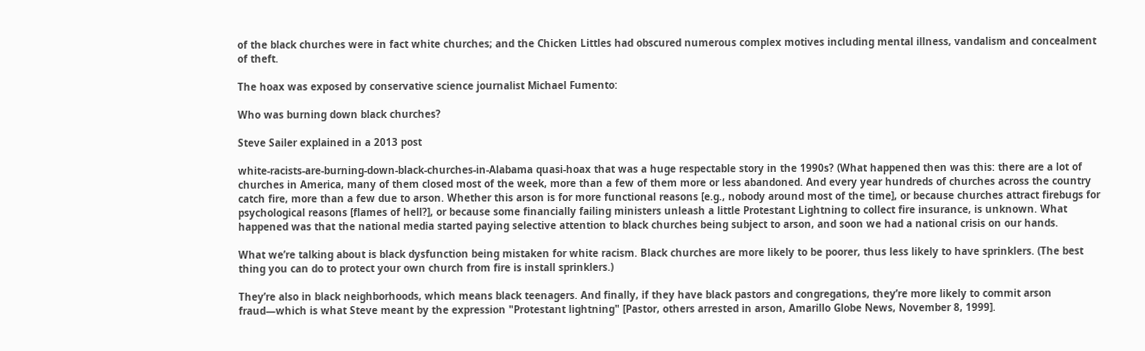of the black churches were in fact white churches; and the Chicken Littles had obscured numerous complex motives including mental illness, vandalism and concealment of theft.

The hoax was exposed by conservative science journalist Michael Fumento:

Who was burning down black churches?

Steve Sailer explained in a 2013 post

white-racists-are-burning-down-black-churches-in-Alabama quasi-hoax that was a huge respectable story in the 1990s? (What happened then was this: there are a lot of churches in America, many of them closed most of the week, more than a few of them more or less abandoned. And every year hundreds of churches across the country catch fire, more than a few due to arson. Whether this arson is for more functional reasons [e.g., nobody around most of the time], or because churches attract firebugs for psychological reasons [flames of hell?], or because some financially failing ministers unleash a little Protestant Lightning to collect fire insurance, is unknown. What happened was that the national media started paying selective attention to black churches being subject to arson, and soon we had a national crisis on our hands.

What we’re talking about is black dysfunction being mistaken for white racism. Black churches are more likely to be poorer, thus less likely to have sprinklers. (The best thing you can do to protect your own church from fire is install sprinklers.)

They’re also in black neighborhoods, which means black teenagers. And finally, if they have black pastors and congregations, they’re more likely to commit arson fraud—which is what Steve meant by the expression "Protestant lightning" [Pastor, others arrested in arson, Amarillo Globe News, November 8, 1999].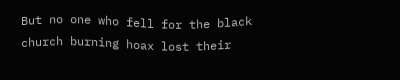But no one who fell for the black church burning hoax lost their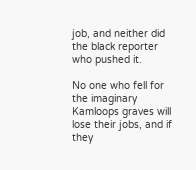job, and neither did the black reporter who pushed it.

No one who fell for the imaginary Kamloops graves will lose their jobs, and if they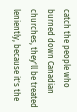catch the people who burned down Canadian churches, they'll be treated leniently, because it's the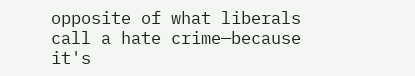opposite of what liberals call a hate crime—because it's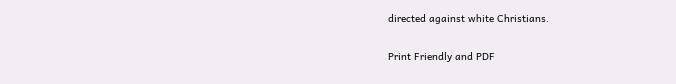directed against white Christians.

Print Friendly and PDF